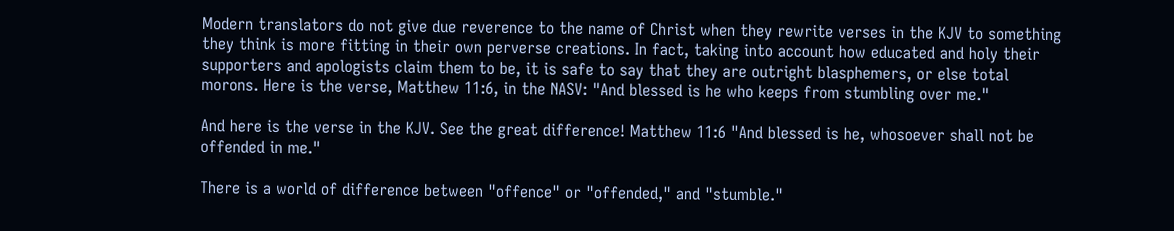Modern translators do not give due reverence to the name of Christ when they rewrite verses in the KJV to something they think is more fitting in their own perverse creations. In fact, taking into account how educated and holy their supporters and apologists claim them to be, it is safe to say that they are outright blasphemers, or else total morons. Here is the verse, Matthew 11:6, in the NASV: "And blessed is he who keeps from stumbling over me."

And here is the verse in the KJV. See the great difference! Matthew 11:6 "And blessed is he, whosoever shall not be offended in me."

There is a world of difference between "offence" or "offended," and "stumble."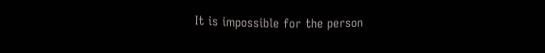It is impossible for the person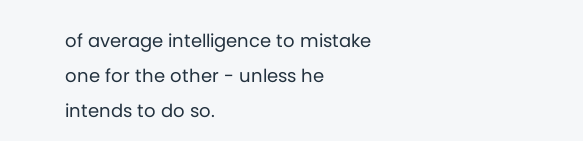of average intelligence to mistake one for the other - unless he intends to do so.